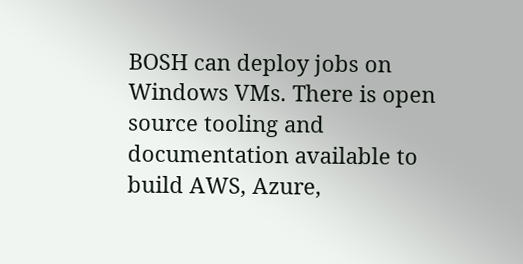BOSH can deploy jobs on Windows VMs. There is open source tooling and documentation available to build AWS, Azure,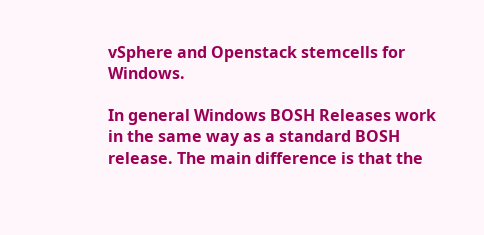vSphere and Openstack stemcells for Windows.

In general Windows BOSH Releases work in the same way as a standard BOSH release. The main difference is that the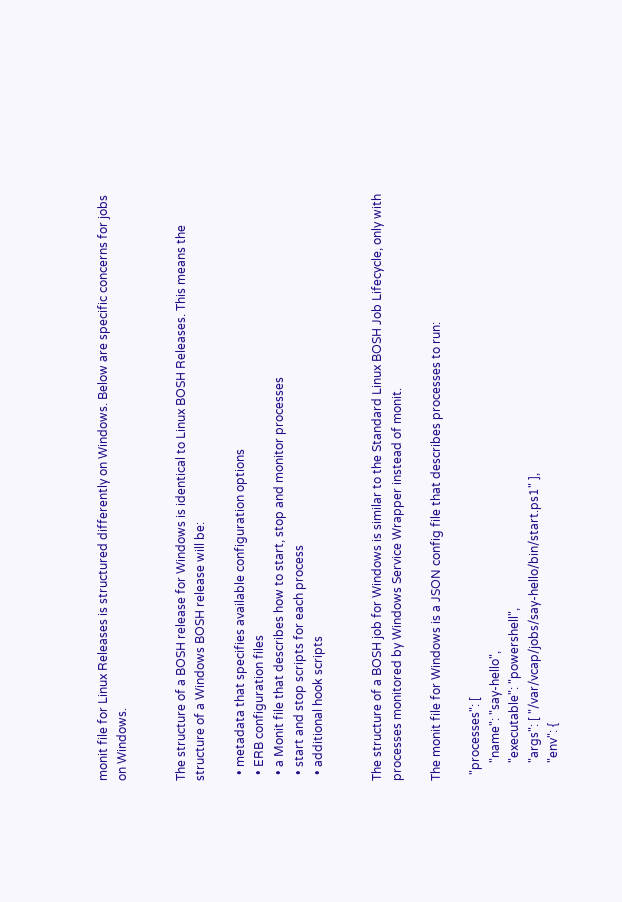monit file for Linux Releases is structured differently on Windows. Below are specific concerns for jobs on Windows.


The structure of a BOSH release for Windows is identical to Linux BOSH Releases. This means the structure of a Windows BOSH release will be:

  • metadata that specifies available configuration options
  • ERB configuration files
  • a Monit file that describes how to start, stop and monitor processes
  • start and stop scripts for each process
  • additional hook scripts


The structure of a BOSH job for Windows is similar to the Standard Linux BOSH Job Lifecycle, only with processes monitored by Windows Service Wrapper instead of monit.

The monit file for Windows is a JSON config file that describes processes to run:

  "processes": [
      "name": "say-hello",
      "executable": "powershell",
      "args": [ "/var/vcap/jobs/say-hello/bin/start.ps1" ],
      "env": {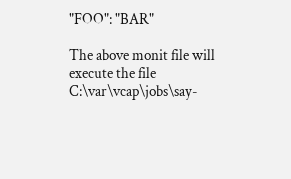"FOO": "BAR"

The above monit file will execute the file C:\var\vcap\jobs\say-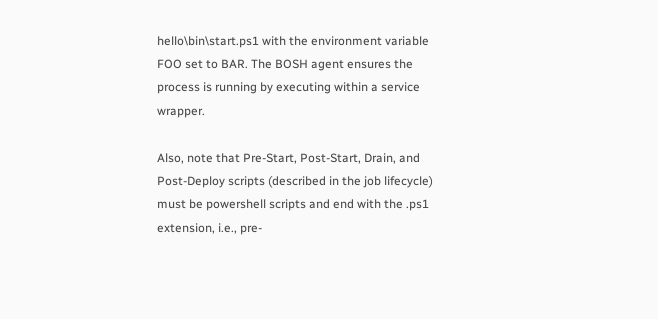hello\bin\start.ps1 with the environment variable FOO set to BAR. The BOSH agent ensures the process is running by executing within a service wrapper.

Also, note that Pre-Start, Post-Start, Drain, and Post-Deploy scripts (described in the job lifecycle) must be powershell scripts and end with the .ps1 extension, i.e., pre-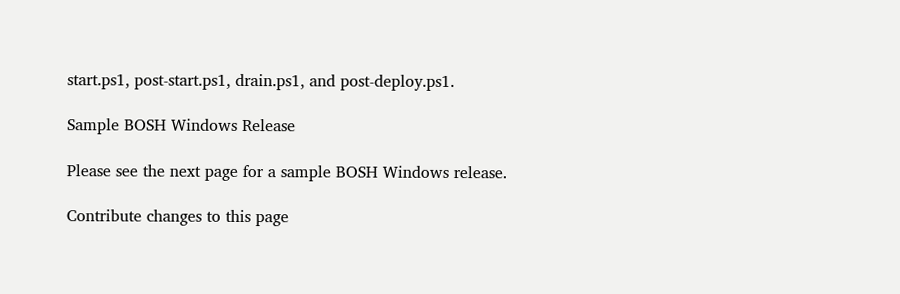start.ps1, post-start.ps1, drain.ps1, and post-deploy.ps1.

Sample BOSH Windows Release

Please see the next page for a sample BOSH Windows release.

Contribute changes to this page